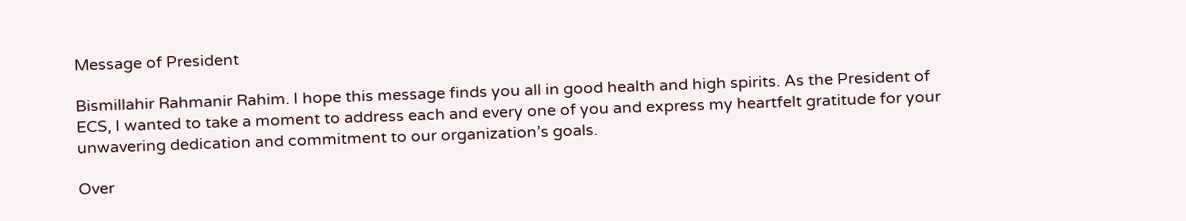Message of President

Bismillahir Rahmanir Rahim. I hope this message finds you all in good health and high spirits. As the President of ECS, I wanted to take a moment to address each and every one of you and express my heartfelt gratitude for your unwavering dedication and commitment to our organization’s goals.

Over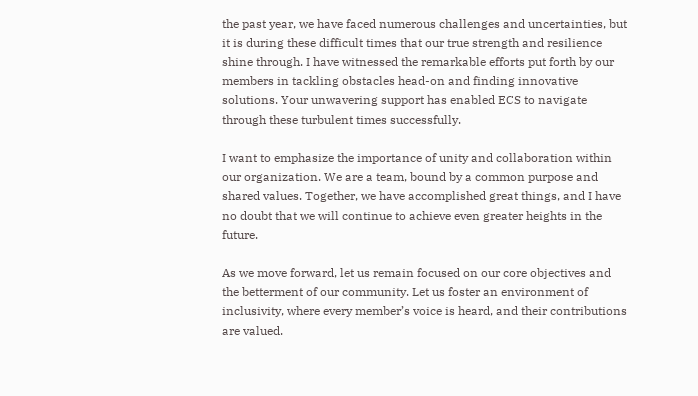the past year, we have faced numerous challenges and uncertainties, but it is during these difficult times that our true strength and resilience shine through. I have witnessed the remarkable efforts put forth by our members in tackling obstacles head-on and finding innovative solutions. Your unwavering support has enabled ECS to navigate through these turbulent times successfully.

I want to emphasize the importance of unity and collaboration within our organization. We are a team, bound by a common purpose and shared values. Together, we have accomplished great things, and I have no doubt that we will continue to achieve even greater heights in the future.

As we move forward, let us remain focused on our core objectives and the betterment of our community. Let us foster an environment of inclusivity, where every member’s voice is heard, and their contributions are valued.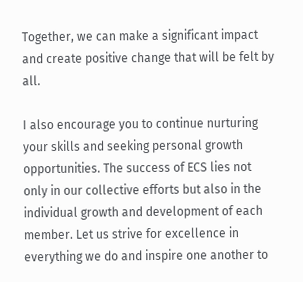Together, we can make a significant impact and create positive change that will be felt by all.

I also encourage you to continue nurturing your skills and seeking personal growth opportunities. The success of ECS lies not only in our collective efforts but also in the individual growth and development of each member. Let us strive for excellence in everything we do and inspire one another to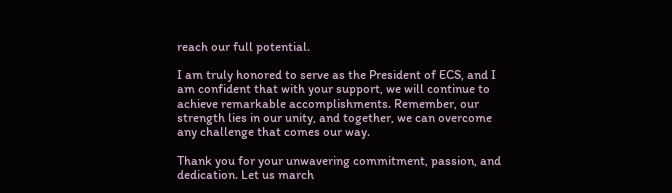reach our full potential.

I am truly honored to serve as the President of ECS, and I am confident that with your support, we will continue to achieve remarkable accomplishments. Remember, our strength lies in our unity, and together, we can overcome any challenge that comes our way.

Thank you for your unwavering commitment, passion, and dedication. Let us march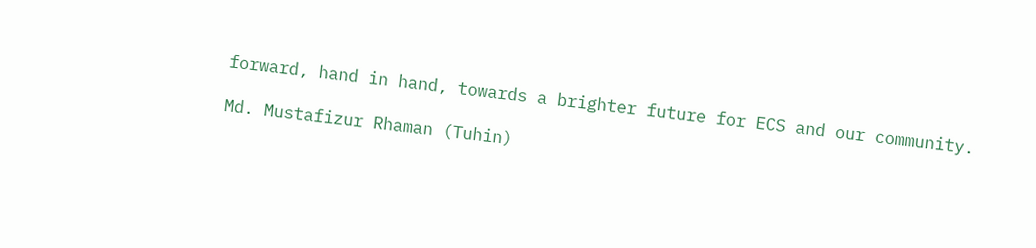forward, hand in hand, towards a brighter future for ECS and our community.

Md. Mustafizur Rhaman (Tuhin)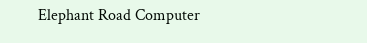Elephant Road Computer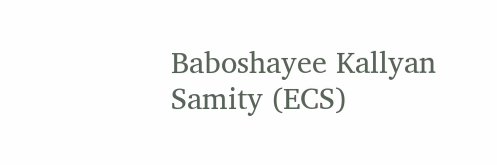Baboshayee Kallyan Samity (ECS)